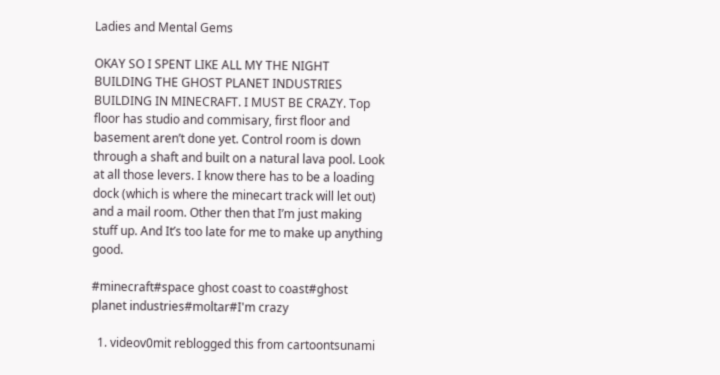Ladies and Mental Gems

OKAY SO I SPENT LIKE ALL MY THE NIGHT BUILDING THE GHOST PLANET INDUSTRIES BUILDING IN MINECRAFT. I MUST BE CRAZY. Top floor has studio and commisary, first floor and basement aren’t done yet. Control room is down through a shaft and built on a natural lava pool. Look at all those levers. I know there has to be a loading dock (which is where the minecart track will let out) and a mail room. Other then that I’m just making stuff up. And It’s too late for me to make up anything good.

#minecraft#space ghost coast to coast#ghost planet industries#moltar#I'm crazy

  1. videov0mit reblogged this from cartoontsunami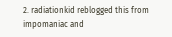2. radiationkid reblogged this from impomaniac and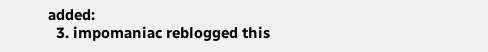added:
  3. impomaniac reblogged this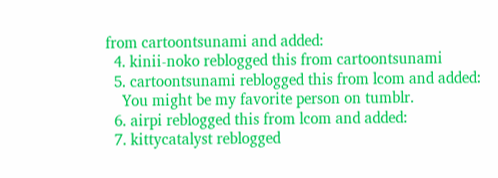from cartoontsunami and added:
  4. kinii-noko reblogged this from cartoontsunami
  5. cartoontsunami reblogged this from lcom and added:
    You might be my favorite person on tumblr.
  6. airpi reblogged this from lcom and added:
  7. kittycatalyst reblogged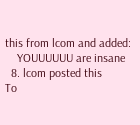this from lcom and added:
    YOUUUUUU are insane
  8. lcom posted this
To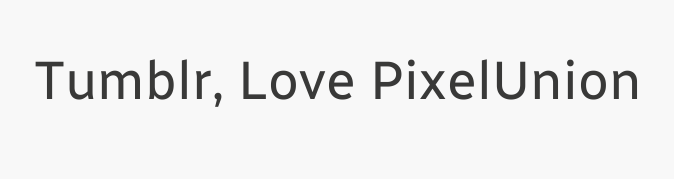Tumblr, Love PixelUnion